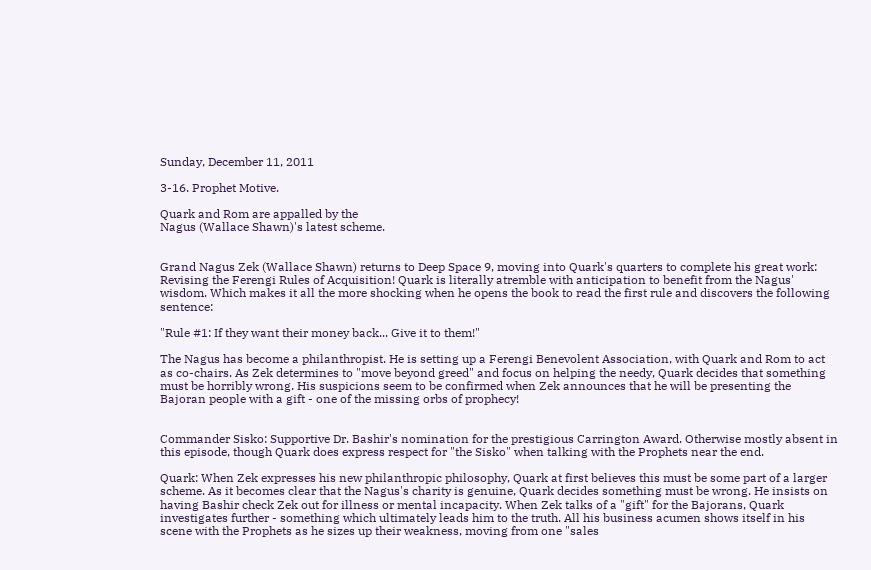Sunday, December 11, 2011

3-16. Prophet Motive.

Quark and Rom are appalled by the
Nagus (Wallace Shawn)'s latest scheme.


Grand Nagus Zek (Wallace Shawn) returns to Deep Space 9, moving into Quark's quarters to complete his great work: Revising the Ferengi Rules of Acquisition! Quark is literally atremble with anticipation to benefit from the Nagus' wisdom. Which makes it all the more shocking when he opens the book to read the first rule and discovers the following sentence:

"Rule #1: If they want their money back... Give it to them!"

The Nagus has become a philanthropist. He is setting up a Ferengi Benevolent Association, with Quark and Rom to act as co-chairs. As Zek determines to "move beyond greed" and focus on helping the needy, Quark decides that something must be horribly wrong. His suspicions seem to be confirmed when Zek announces that he will be presenting the Bajoran people with a gift - one of the missing orbs of prophecy!


Commander Sisko: Supportive Dr. Bashir's nomination for the prestigious Carrington Award. Otherwise mostly absent in this episode, though Quark does express respect for "the Sisko" when talking with the Prophets near the end.

Quark: When Zek expresses his new philanthropic philosophy, Quark at first believes this must be some part of a larger scheme. As it becomes clear that the Nagus's charity is genuine, Quark decides something must be wrong. He insists on having Bashir check Zek out for illness or mental incapacity. When Zek talks of a "gift" for the Bajorans, Quark investigates further - something which ultimately leads him to the truth. All his business acumen shows itself in his scene with the Prophets as he sizes up their weakness, moving from one "sales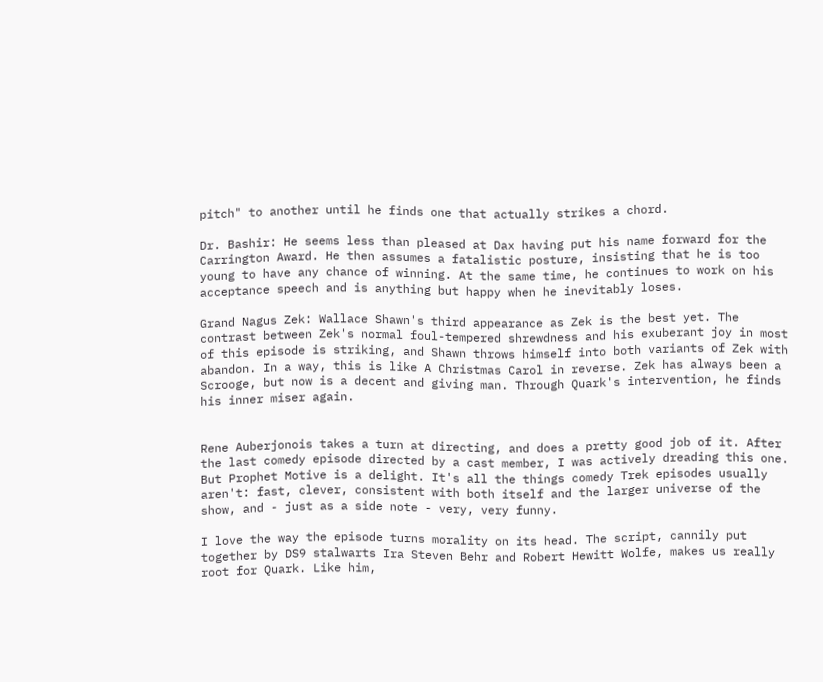pitch" to another until he finds one that actually strikes a chord.

Dr. Bashir: He seems less than pleased at Dax having put his name forward for the Carrington Award. He then assumes a fatalistic posture, insisting that he is too young to have any chance of winning. At the same time, he continues to work on his acceptance speech and is anything but happy when he inevitably loses.

Grand Nagus Zek: Wallace Shawn's third appearance as Zek is the best yet. The contrast between Zek's normal foul-tempered shrewdness and his exuberant joy in most of this episode is striking, and Shawn throws himself into both variants of Zek with abandon. In a way, this is like A Christmas Carol in reverse. Zek has always been a Scrooge, but now is a decent and giving man. Through Quark's intervention, he finds his inner miser again.


Rene Auberjonois takes a turn at directing, and does a pretty good job of it. After the last comedy episode directed by a cast member, I was actively dreading this one. But Prophet Motive is a delight. It's all the things comedy Trek episodes usually aren't: fast, clever, consistent with both itself and the larger universe of the show, and - just as a side note - very, very funny.

I love the way the episode turns morality on its head. The script, cannily put together by DS9 stalwarts Ira Steven Behr and Robert Hewitt Wolfe, makes us really root for Quark. Like him,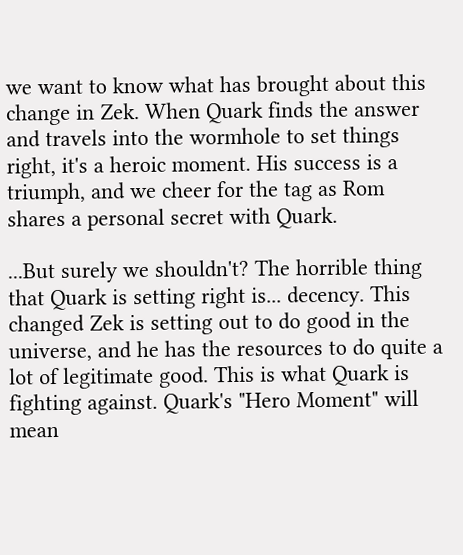we want to know what has brought about this change in Zek. When Quark finds the answer and travels into the wormhole to set things right, it's a heroic moment. His success is a triumph, and we cheer for the tag as Rom shares a personal secret with Quark.

...But surely we shouldn't? The horrible thing that Quark is setting right is... decency. This changed Zek is setting out to do good in the universe, and he has the resources to do quite a lot of legitimate good. This is what Quark is fighting against. Quark's "Hero Moment" will mean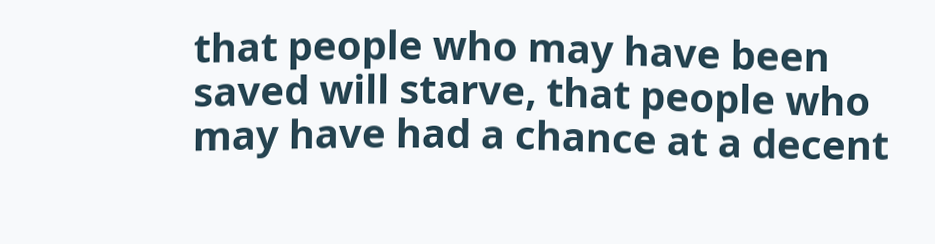that people who may have been saved will starve, that people who may have had a chance at a decent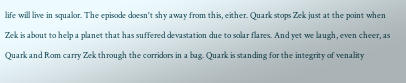life will live in squalor. The episode doesn't shy away from this, either. Quark stops Zek just at the point when Zek is about to help a planet that has suffered devastation due to solar flares. And yet we laugh, even cheer, as Quark and Rom carry Zek through the corridors in a bag. Quark is standing for the integrity of venality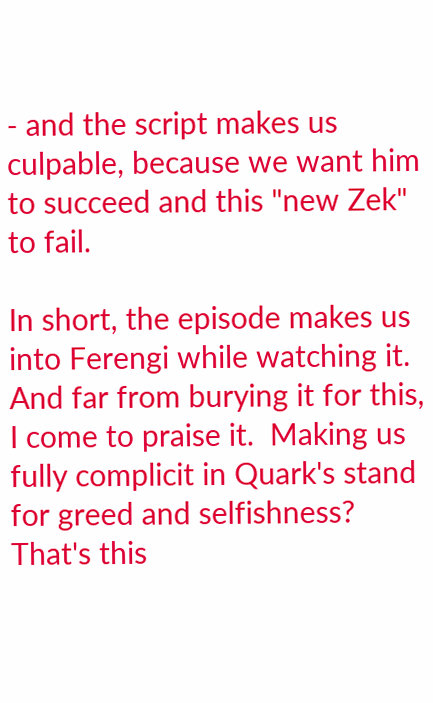- and the script makes us culpable, because we want him to succeed and this "new Zek" to fail.

In short, the episode makes us into Ferengi while watching it. And far from burying it for this, I come to praise it.  Making us fully complicit in Quark's stand for greed and selfishness?  That's this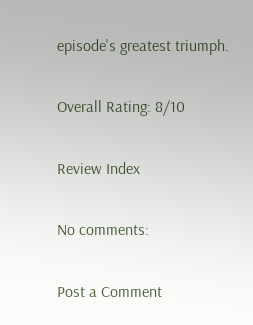episode's greatest triumph.

Overall Rating: 8/10

Review Index

No comments:

Post a Comment